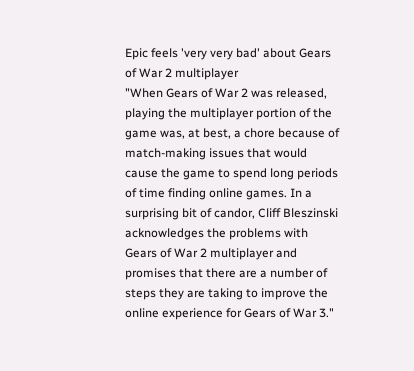Epic feels 'very very bad' about Gears of War 2 multiplayer
"When Gears of War 2 was released, playing the multiplayer portion of the game was, at best, a chore because of match-making issues that would cause the game to spend long periods of time finding online games. In a surprising bit of candor, Cliff Bleszinski acknowledges the problems with Gears of War 2 multiplayer and promises that there are a number of steps they are taking to improve the online experience for Gears of War 3."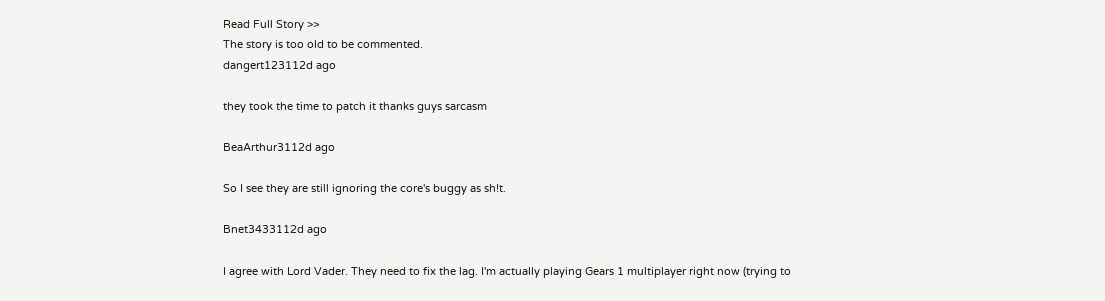Read Full Story >>
The story is too old to be commented.
dangert123112d ago

they took the time to patch it thanks guys sarcasm

BeaArthur3112d ago

So I see they are still ignoring the core's buggy as sh!t.

Bnet3433112d ago

I agree with Lord Vader. They need to fix the lag. I'm actually playing Gears 1 multiplayer right now (trying to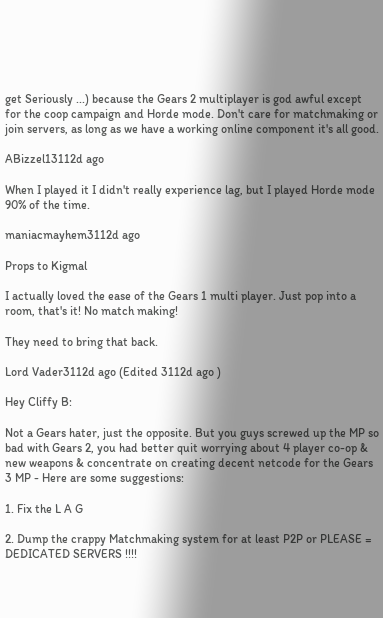get Seriously ...) because the Gears 2 multiplayer is god awful except for the coop campaign and Horde mode. Don't care for matchmaking or join servers, as long as we have a working online component it's all good.

ABizzel13112d ago

When I played it I didn't really experience lag, but I played Horde mode 90% of the time.

maniacmayhem3112d ago

Props to Kigmal

I actually loved the ease of the Gears 1 multi player. Just pop into a room, that's it! No match making!

They need to bring that back.

Lord Vader3112d ago (Edited 3112d ago )

Hey Cliffy B:

Not a Gears hater, just the opposite. But you guys screwed up the MP so bad with Gears 2, you had better quit worrying about 4 player co-op & new weapons & concentrate on creating decent netcode for the Gears 3 MP - Here are some suggestions:

1. Fix the L A G

2. Dump the crappy Matchmaking system for at least P2P or PLEASE = DEDICATED SERVERS !!!!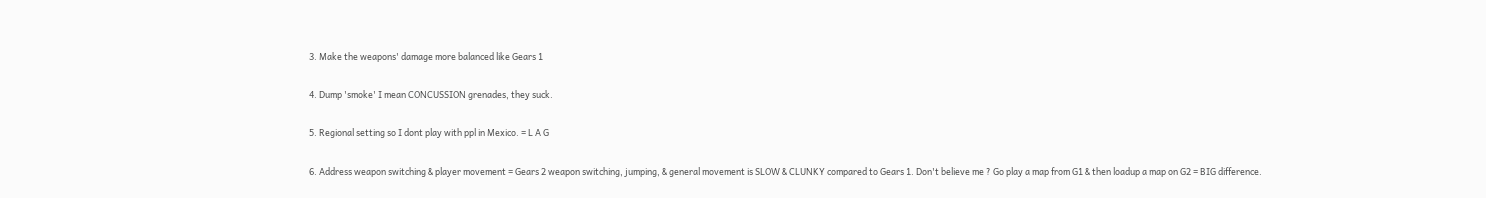3. Make the weapons' damage more balanced like Gears 1

4. Dump 'smoke' I mean CONCUSSION grenades, they suck.

5. Regional setting so I dont play with ppl in Mexico. = L A G

6. Address weapon switching & player movement = Gears 2 weapon switching, jumping, & general movement is SLOW & CLUNKY compared to Gears 1. Don't believe me ? Go play a map from G1 & then loadup a map on G2 = BIG difference.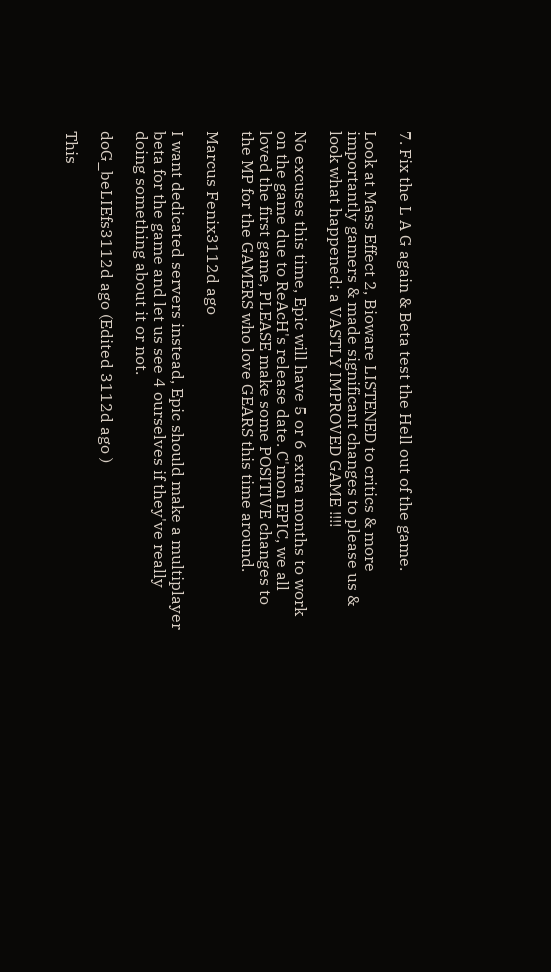7. Fix the L A G again & Beta test the Hell out of the game.

Look at Mass Effect 2, Bioware LISTENED to critics & more importantly gamers & made significant changes to please us & look what happened: a VASTLY IMPROVED GAME !!!!

No excuses this time, Epic will have 5 or 6 extra months to work on the game due to ReAcH's release date. C'mon EPIC, we all loved the first game, PLEASE make some POSITIVE changes to the MP for the GAMERS who love GEARS this time around.

Marcus Fenix3112d ago

I want dedicated servers instead, Epic should make a multiplayer beta for the game and let us see 4 ourselves if they've really doing something about it or not.

doG_beLIEfs3112d ago (Edited 3112d ago )

This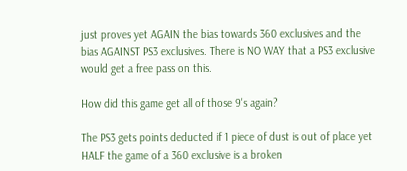just proves yet AGAIN the bias towards 360 exclusives and the bias AGAINST PS3 exclusives. There is NO WAY that a PS3 exclusive would get a free pass on this.

How did this game get all of those 9's again?

The PS3 gets points deducted if 1 piece of dust is out of place yet HALF the game of a 360 exclusive is a broken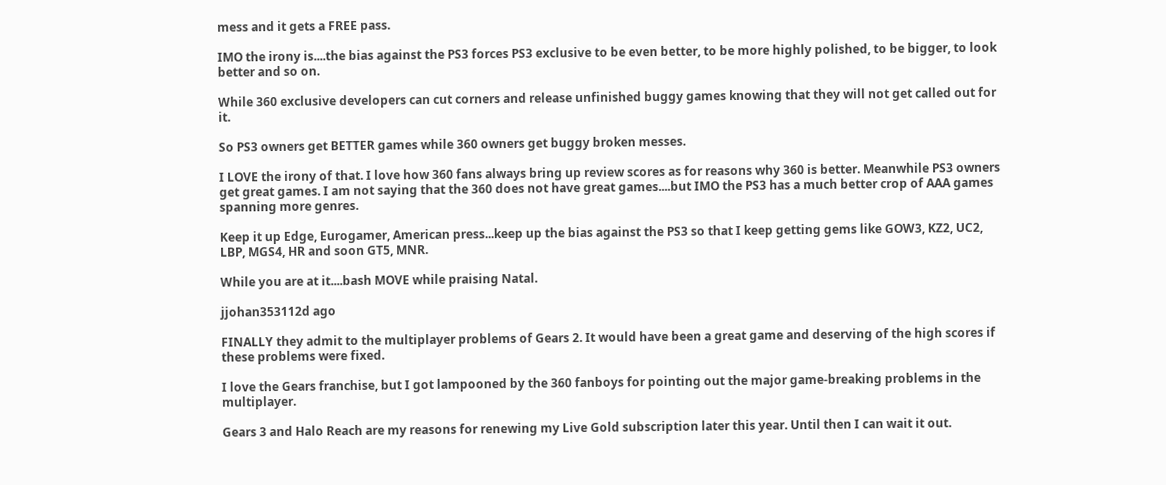mess and it gets a FREE pass.

IMO the irony is....the bias against the PS3 forces PS3 exclusive to be even better, to be more highly polished, to be bigger, to look better and so on.

While 360 exclusive developers can cut corners and release unfinished buggy games knowing that they will not get called out for it.

So PS3 owners get BETTER games while 360 owners get buggy broken messes.

I LOVE the irony of that. I love how 360 fans always bring up review scores as for reasons why 360 is better. Meanwhile PS3 owners get great games. I am not saying that the 360 does not have great games....but IMO the PS3 has a much better crop of AAA games spanning more genres.

Keep it up Edge, Eurogamer, American press...keep up the bias against the PS3 so that I keep getting gems like GOW3, KZ2, UC2, LBP, MGS4, HR and soon GT5, MNR.

While you are at it....bash MOVE while praising Natal.

jjohan353112d ago

FINALLY they admit to the multiplayer problems of Gears 2. It would have been a great game and deserving of the high scores if these problems were fixed.

I love the Gears franchise, but I got lampooned by the 360 fanboys for pointing out the major game-breaking problems in the multiplayer.

Gears 3 and Halo Reach are my reasons for renewing my Live Gold subscription later this year. Until then I can wait it out.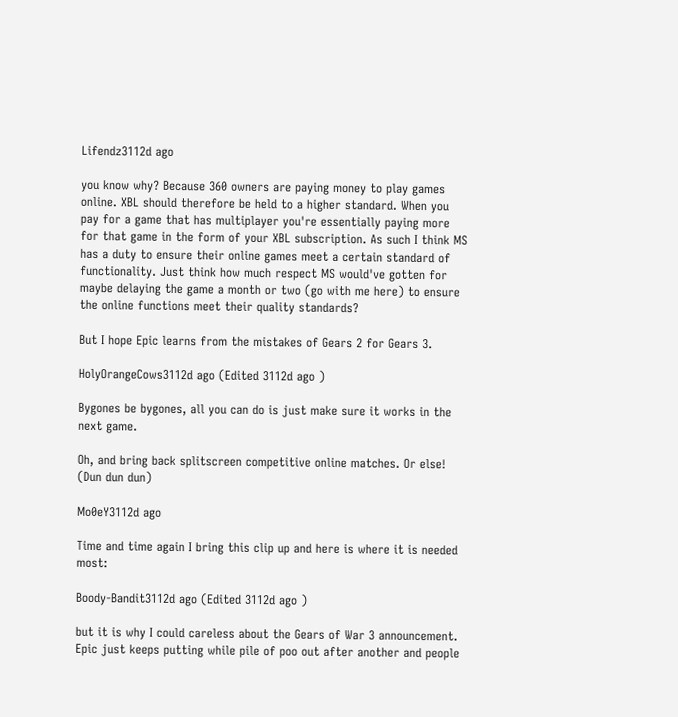Lifendz3112d ago

you know why? Because 360 owners are paying money to play games online. XBL should therefore be held to a higher standard. When you pay for a game that has multiplayer you're essentially paying more for that game in the form of your XBL subscription. As such I think MS has a duty to ensure their online games meet a certain standard of functionality. Just think how much respect MS would've gotten for maybe delaying the game a month or two (go with me here) to ensure the online functions meet their quality standards?

But I hope Epic learns from the mistakes of Gears 2 for Gears 3.

HolyOrangeCows3112d ago (Edited 3112d ago )

Bygones be bygones, all you can do is just make sure it works in the next game.

Oh, and bring back splitscreen competitive online matches. Or else! (Dun dun dun)

Mo0eY3112d ago

Time and time again I bring this clip up and here is where it is needed most:

Boody-Bandit3112d ago (Edited 3112d ago )

but it is why I could careless about the Gears of War 3 announcement. Epic just keeps putting while pile of poo out after another and people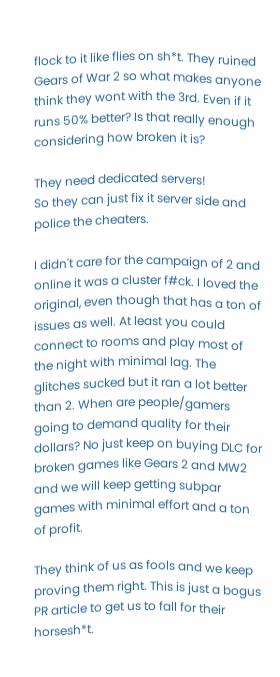flock to it like flies on sh*t. They ruined Gears of War 2 so what makes anyone think they wont with the 3rd. Even if it runs 50% better? Is that really enough considering how broken it is?

They need dedicated servers!
So they can just fix it server side and police the cheaters.

I didn't care for the campaign of 2 and online it was a cluster f#ck. I loved the original, even though that has a ton of issues as well. At least you could connect to rooms and play most of the night with minimal lag. The glitches sucked but it ran a lot better than 2. When are people/gamers going to demand quality for their dollars? No just keep on buying DLC for broken games like Gears 2 and MW2 and we will keep getting subpar games with minimal effort and a ton of profit.

They think of us as fools and we keep proving them right. This is just a bogus PR article to get us to fall for their horsesh*t.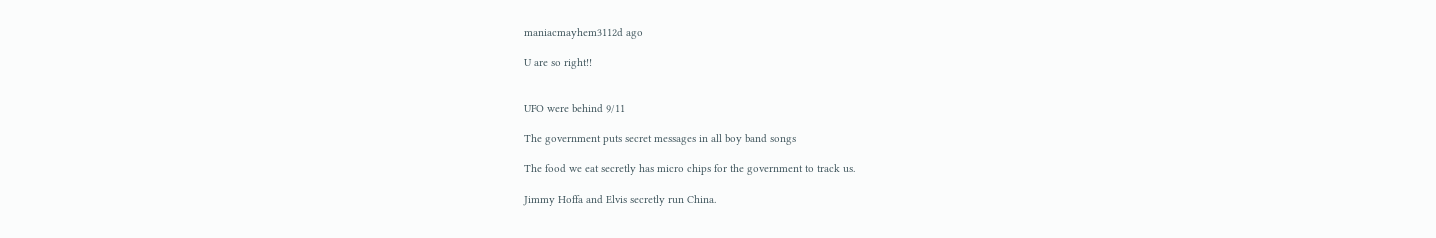maniacmayhem3112d ago

U are so right!!


UFO were behind 9/11

The government puts secret messages in all boy band songs

The food we eat secretly has micro chips for the government to track us.

Jimmy Hoffa and Elvis secretly run China.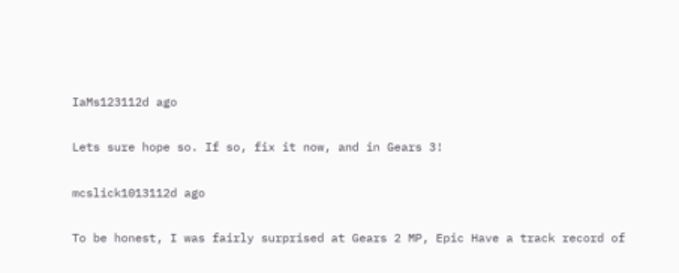IaMs123112d ago

Lets sure hope so. If so, fix it now, and in Gears 3!

mcslick1013112d ago

To be honest, I was fairly surprised at Gears 2 MP, Epic Have a track record of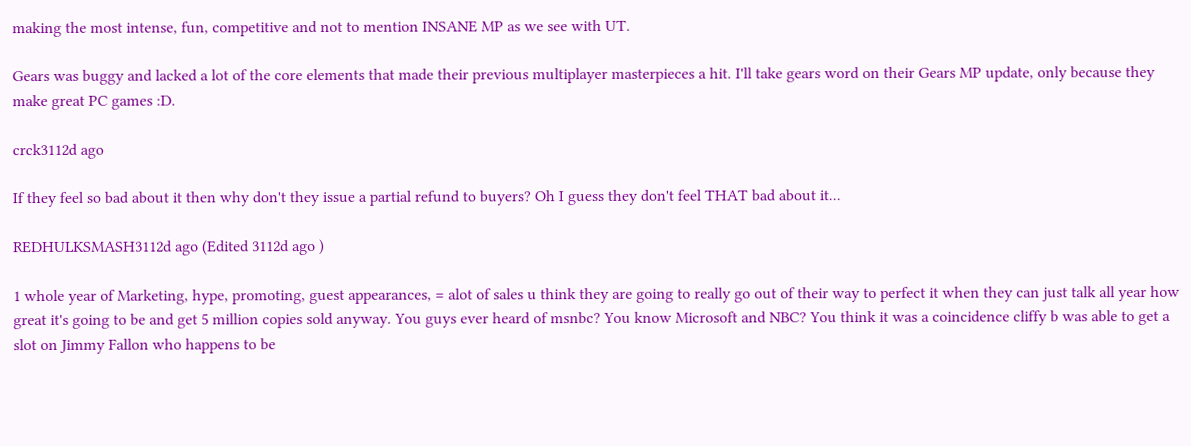making the most intense, fun, competitive and not to mention INSANE MP as we see with UT.

Gears was buggy and lacked a lot of the core elements that made their previous multiplayer masterpieces a hit. I'll take gears word on their Gears MP update, only because they make great PC games :D.

crck3112d ago

If they feel so bad about it then why don't they issue a partial refund to buyers? Oh I guess they don't feel THAT bad about it...

REDHULKSMASH3112d ago (Edited 3112d ago )

1 whole year of Marketing, hype, promoting, guest appearances, = alot of sales u think they are going to really go out of their way to perfect it when they can just talk all year how great it's going to be and get 5 million copies sold anyway. You guys ever heard of msnbc? You know Microsoft and NBC? You think it was a coincidence cliffy b was able to get a slot on Jimmy Fallon who happens to be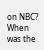on NBC? When was the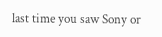last time you saw Sony or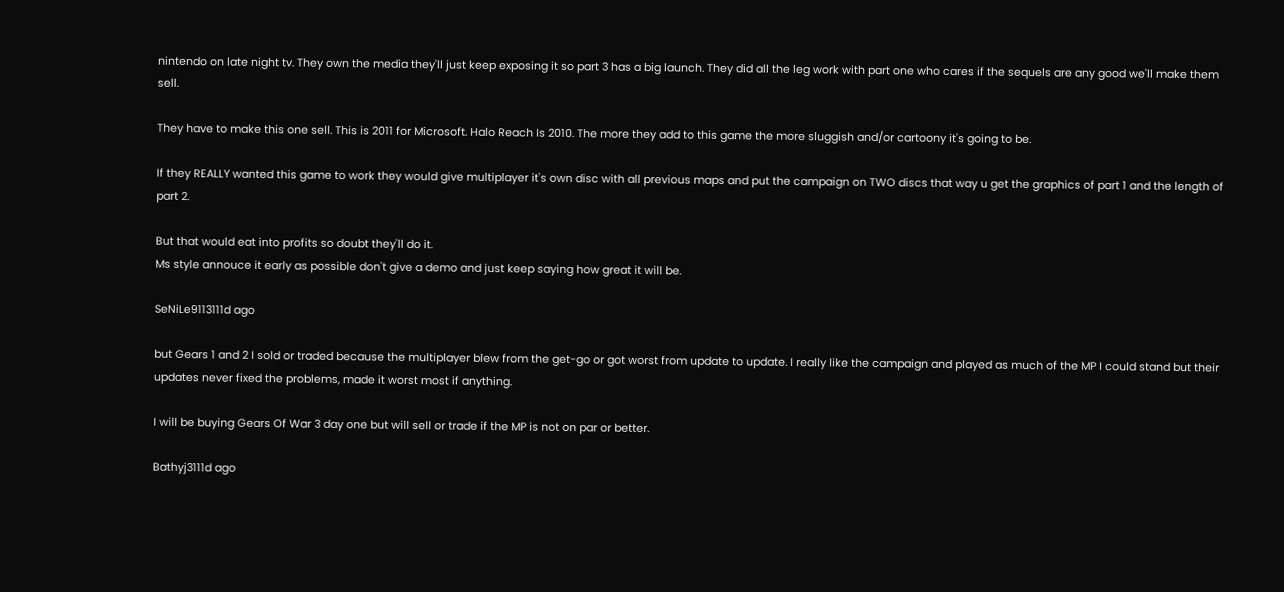nintendo on late night tv. They own the media they'll just keep exposing it so part 3 has a big launch. They did all the leg work with part one who cares if the sequels are any good we'll make them sell.

They have to make this one sell. This is 2011 for Microsoft. Halo Reach Is 2010. The more they add to this game the more sluggish and/or cartoony it's going to be.

If they REALLY wanted this game to work they would give multiplayer it's own disc with all previous maps and put the campaign on TWO discs that way u get the graphics of part 1 and the length of part 2.

But that would eat into profits so doubt they'll do it.
Ms style annouce it early as possible don't give a demo and just keep saying how great it will be.

SeNiLe9113111d ago

but Gears 1 and 2 I sold or traded because the multiplayer blew from the get-go or got worst from update to update. I really like the campaign and played as much of the MP I could stand but their updates never fixed the problems, made it worst most if anything.

I will be buying Gears Of War 3 day one but will sell or trade if the MP is not on par or better.

Bathyj3111d ago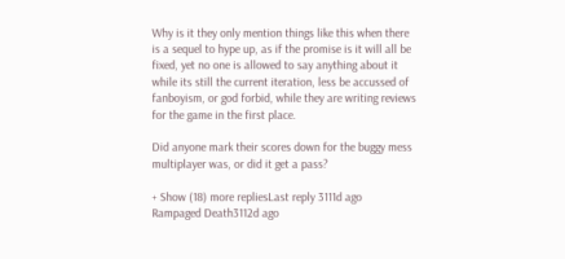Why is it they only mention things like this when there is a sequel to hype up, as if the promise is it will all be fixed, yet no one is allowed to say anything about it while its still the current iteration, less be accussed of fanboyism, or god forbid, while they are writing reviews for the game in the first place.

Did anyone mark their scores down for the buggy mess multiplayer was, or did it get a pass?

+ Show (18) more repliesLast reply 3111d ago
Rampaged Death3112d ago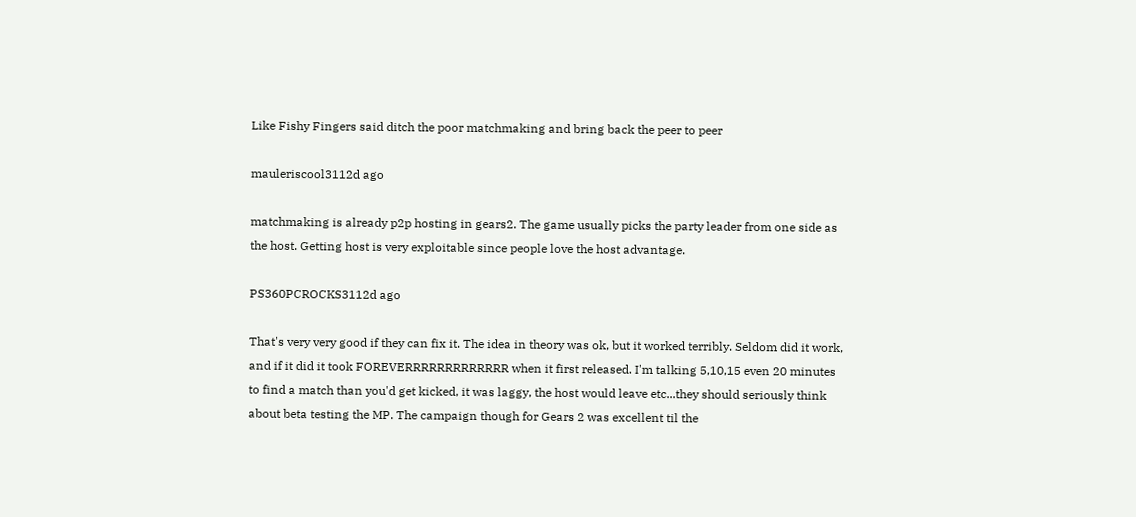Like Fishy Fingers said ditch the poor matchmaking and bring back the peer to peer

mauleriscool3112d ago

matchmaking is already p2p hosting in gears2. The game usually picks the party leader from one side as the host. Getting host is very exploitable since people love the host advantage.

PS360PCROCKS3112d ago

That's very very good if they can fix it. The idea in theory was ok, but it worked terribly. Seldom did it work, and if it did it took FOREVERRRRRRRRRRRRR when it first released. I'm talking 5,10,15 even 20 minutes to find a match than you'd get kicked, it was laggy, the host would leave etc...they should seriously think about beta testing the MP. The campaign though for Gears 2 was excellent til the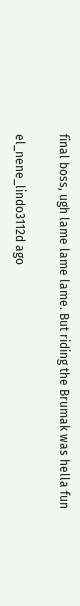final boss, ugh lame lame lame. But riding the Brumak was hella fun

el_nene_lindo3112d ago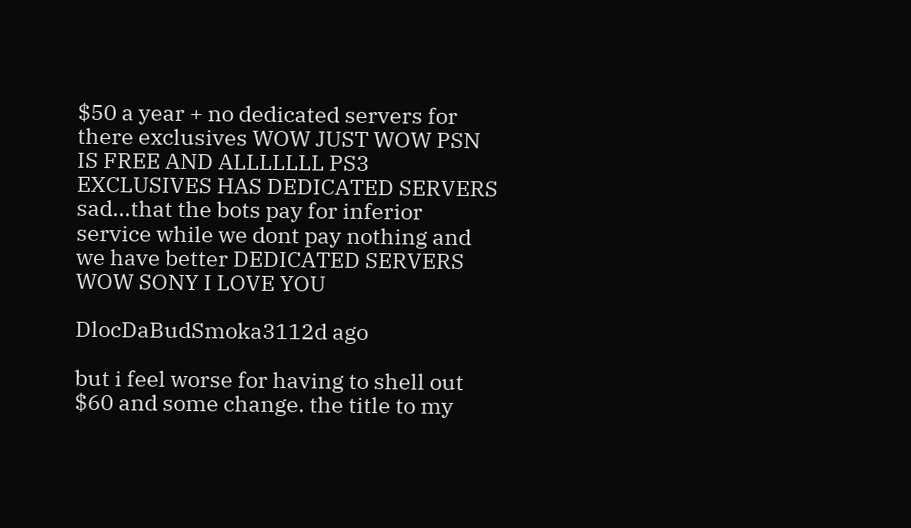$50 a year + no dedicated servers for there exclusives WOW JUST WOW PSN IS FREE AND ALLLLLLL PS3 EXCLUSIVES HAS DEDICATED SERVERS sad...that the bots pay for inferior service while we dont pay nothing and we have better DEDICATED SERVERS WOW SONY I LOVE YOU

DlocDaBudSmoka3112d ago

but i feel worse for having to shell out $60 and some change. the title to my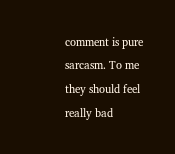comment is pure sarcasm. To me they should feel really bad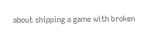about shipping a game with broken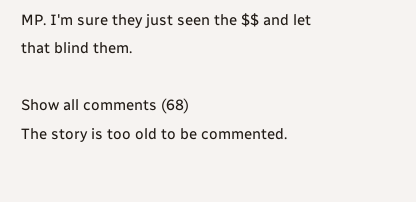MP. I'm sure they just seen the $$ and let that blind them.

Show all comments (68)
The story is too old to be commented.